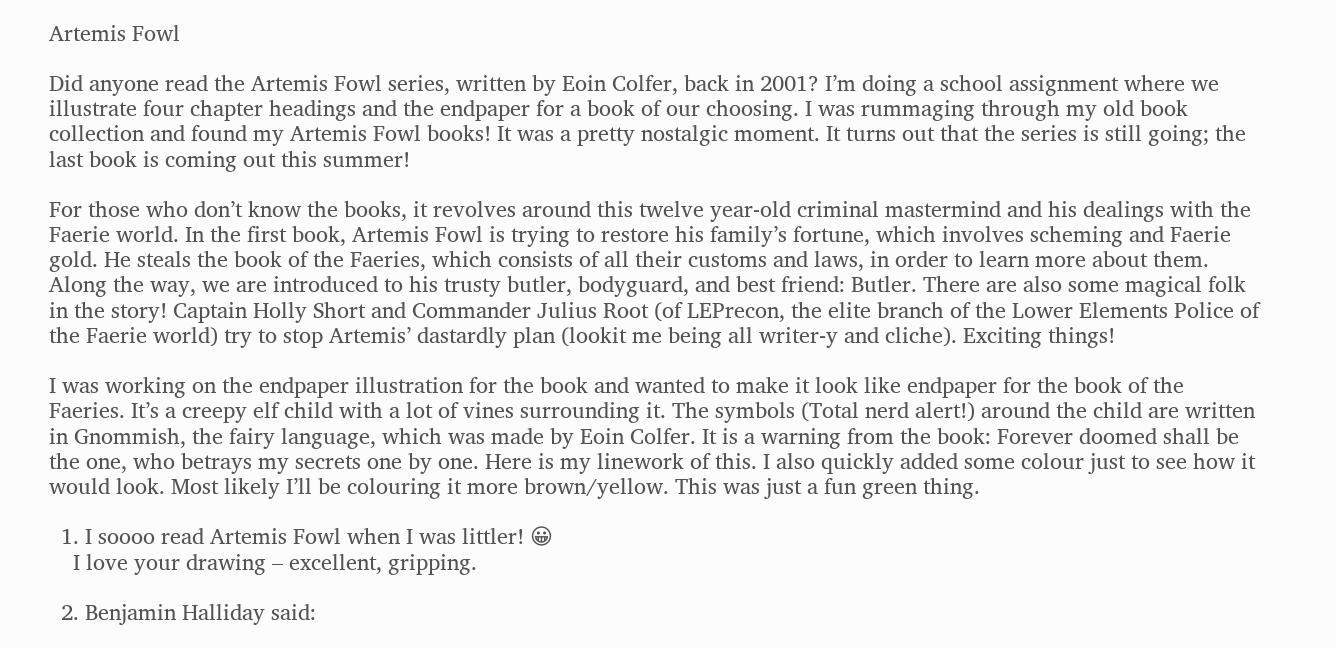Artemis Fowl

Did anyone read the Artemis Fowl series, written by Eoin Colfer, back in 2001? I’m doing a school assignment where we illustrate four chapter headings and the endpaper for a book of our choosing. I was rummaging through my old book collection and found my Artemis Fowl books! It was a pretty nostalgic moment. It turns out that the series is still going; the last book is coming out this summer!

For those who don’t know the books, it revolves around this twelve year-old criminal mastermind and his dealings with the Faerie world. In the first book, Artemis Fowl is trying to restore his family’s fortune, which involves scheming and Faerie gold. He steals the book of the Faeries, which consists of all their customs and laws, in order to learn more about them. Along the way, we are introduced to his trusty butler, bodyguard, and best friend: Butler. There are also some magical folk in the story! Captain Holly Short and Commander Julius Root (of LEPrecon, the elite branch of the Lower Elements Police of the Faerie world) try to stop Artemis’ dastardly plan (lookit me being all writer-y and cliche). Exciting things!

I was working on the endpaper illustration for the book and wanted to make it look like endpaper for the book of the Faeries. It’s a creepy elf child with a lot of vines surrounding it. The symbols (Total nerd alert!) around the child are written in Gnommish, the fairy language, which was made by Eoin Colfer. It is a warning from the book: Forever doomed shall be the one, who betrays my secrets one by one. Here is my linework of this. I also quickly added some colour just to see how it would look. Most likely I’ll be colouring it more brown/yellow. This was just a fun green thing.

  1. I soooo read Artemis Fowl when I was littler! 😀
    I love your drawing – excellent, gripping.

  2. Benjamin Halliday said: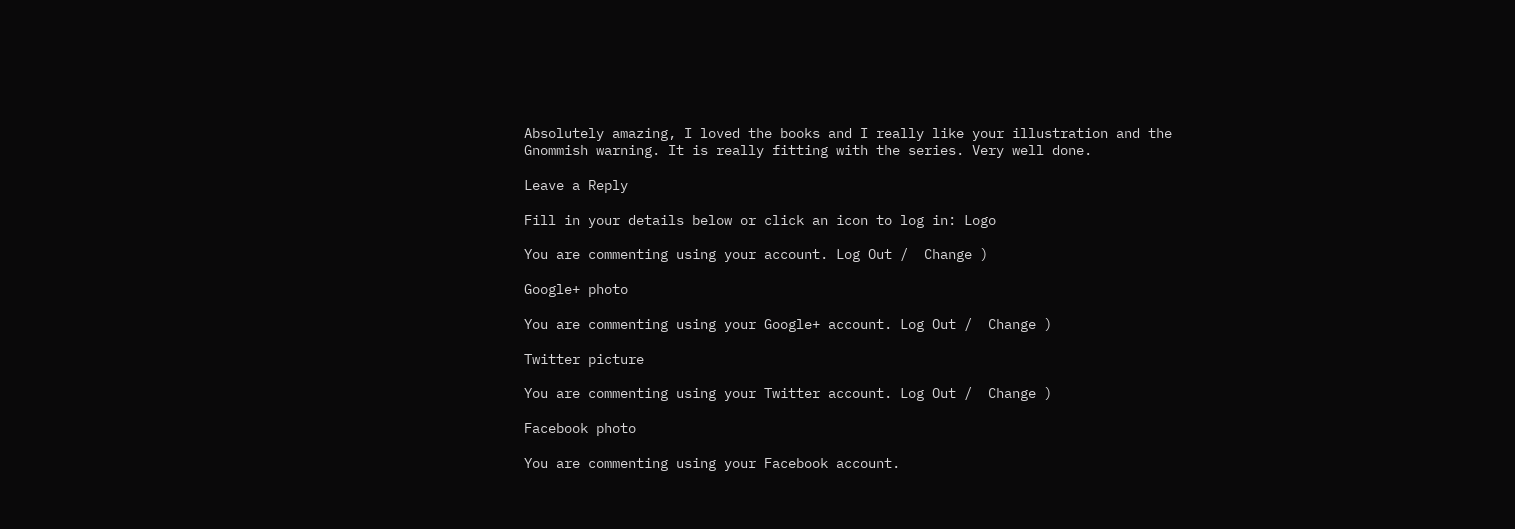Absolutely amazing, I loved the books and I really like your illustration and the Gnommish warning. It is really fitting with the series. Very well done.

Leave a Reply

Fill in your details below or click an icon to log in: Logo

You are commenting using your account. Log Out /  Change )

Google+ photo

You are commenting using your Google+ account. Log Out /  Change )

Twitter picture

You are commenting using your Twitter account. Log Out /  Change )

Facebook photo

You are commenting using your Facebook account.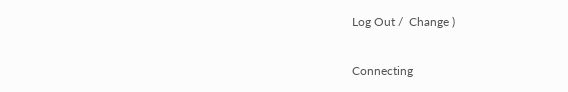Log Out /  Change )


Connecting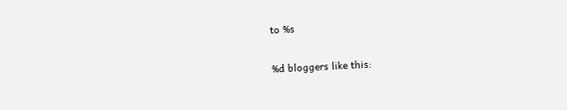to %s

%d bloggers like this: